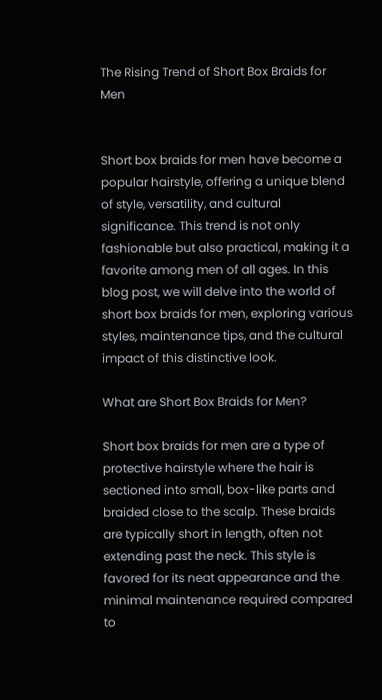The Rising Trend of Short Box Braids for Men


Short box braids for men have become a popular hairstyle, offering a unique blend of style, versatility, and cultural significance. This trend is not only fashionable but also practical, making it a favorite among men of all ages. In this blog post, we will delve into the world of short box braids for men, exploring various styles, maintenance tips, and the cultural impact of this distinctive look.

What are Short Box Braids for Men?

Short box braids for men are a type of protective hairstyle where the hair is sectioned into small, box-like parts and braided close to the scalp. These braids are typically short in length, often not extending past the neck. This style is favored for its neat appearance and the minimal maintenance required compared to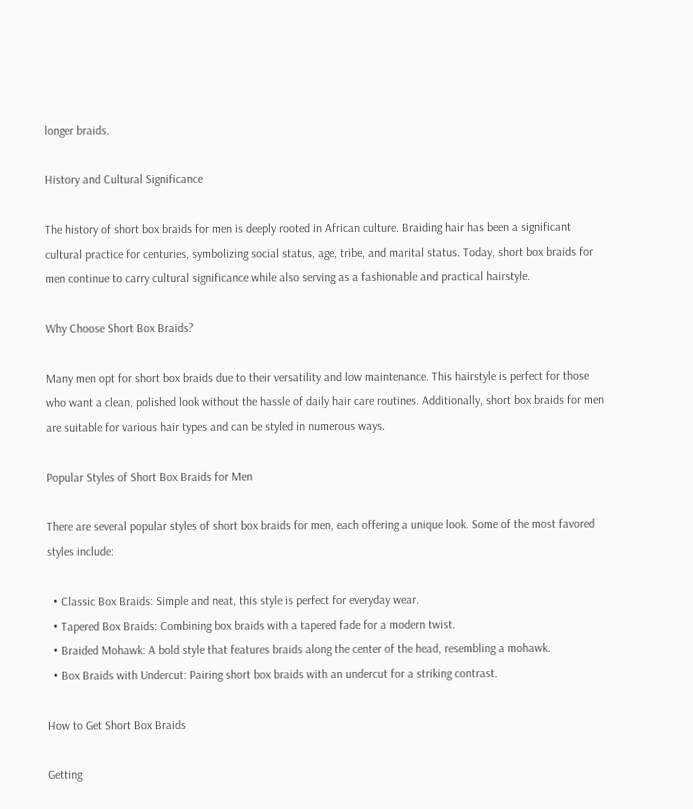longer braids.

History and Cultural Significance

The history of short box braids for men is deeply rooted in African culture. Braiding hair has been a significant cultural practice for centuries, symbolizing social status, age, tribe, and marital status. Today, short box braids for men continue to carry cultural significance while also serving as a fashionable and practical hairstyle.

Why Choose Short Box Braids?

Many men opt for short box braids due to their versatility and low maintenance. This hairstyle is perfect for those who want a clean, polished look without the hassle of daily hair care routines. Additionally, short box braids for men are suitable for various hair types and can be styled in numerous ways.

Popular Styles of Short Box Braids for Men

There are several popular styles of short box braids for men, each offering a unique look. Some of the most favored styles include:

  • Classic Box Braids: Simple and neat, this style is perfect for everyday wear.
  • Tapered Box Braids: Combining box braids with a tapered fade for a modern twist.
  • Braided Mohawk: A bold style that features braids along the center of the head, resembling a mohawk.
  • Box Braids with Undercut: Pairing short box braids with an undercut for a striking contrast.

How to Get Short Box Braids

Getting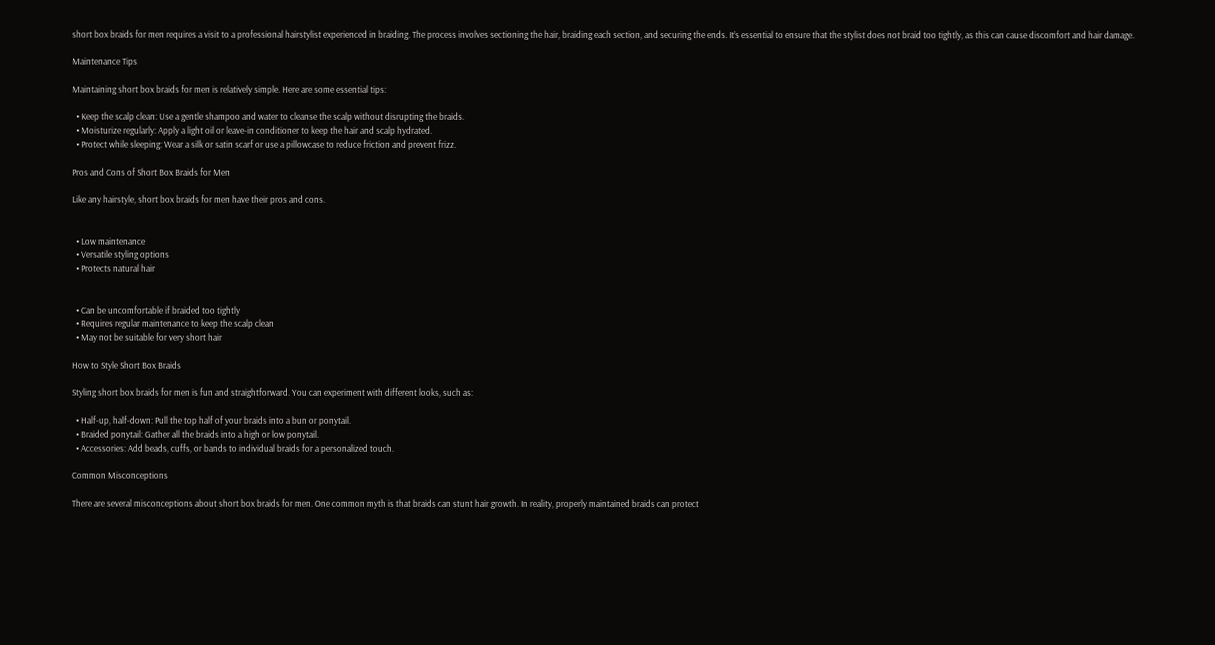short box braids for men requires a visit to a professional hairstylist experienced in braiding. The process involves sectioning the hair, braiding each section, and securing the ends. It’s essential to ensure that the stylist does not braid too tightly, as this can cause discomfort and hair damage.

Maintenance Tips

Maintaining short box braids for men is relatively simple. Here are some essential tips:

  • Keep the scalp clean: Use a gentle shampoo and water to cleanse the scalp without disrupting the braids.
  • Moisturize regularly: Apply a light oil or leave-in conditioner to keep the hair and scalp hydrated.
  • Protect while sleeping: Wear a silk or satin scarf or use a pillowcase to reduce friction and prevent frizz.

Pros and Cons of Short Box Braids for Men

Like any hairstyle, short box braids for men have their pros and cons.


  • Low maintenance
  • Versatile styling options
  • Protects natural hair


  • Can be uncomfortable if braided too tightly
  • Requires regular maintenance to keep the scalp clean
  • May not be suitable for very short hair

How to Style Short Box Braids

Styling short box braids for men is fun and straightforward. You can experiment with different looks, such as:

  • Half-up, half-down: Pull the top half of your braids into a bun or ponytail.
  • Braided ponytail: Gather all the braids into a high or low ponytail.
  • Accessories: Add beads, cuffs, or bands to individual braids for a personalized touch.

Common Misconceptions

There are several misconceptions about short box braids for men. One common myth is that braids can stunt hair growth. In reality, properly maintained braids can protect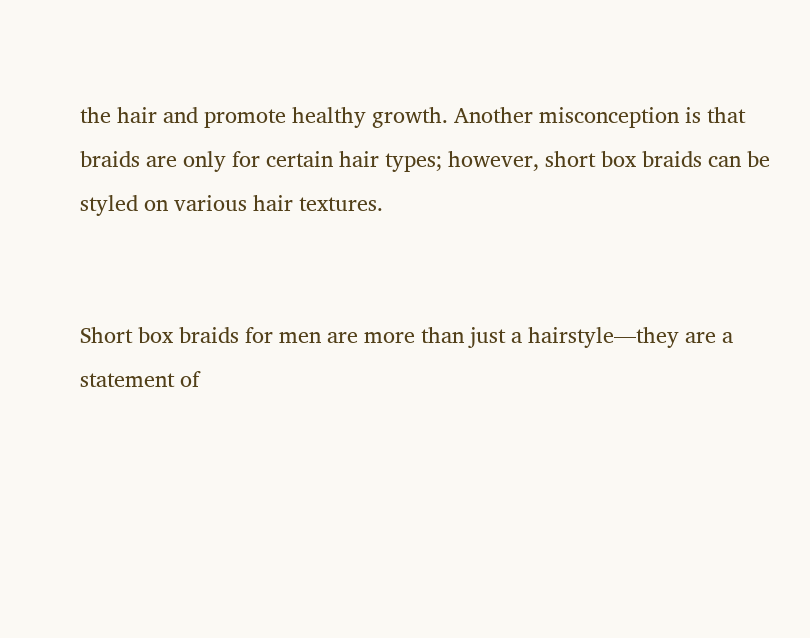the hair and promote healthy growth. Another misconception is that braids are only for certain hair types; however, short box braids can be styled on various hair textures.


Short box braids for men are more than just a hairstyle—they are a statement of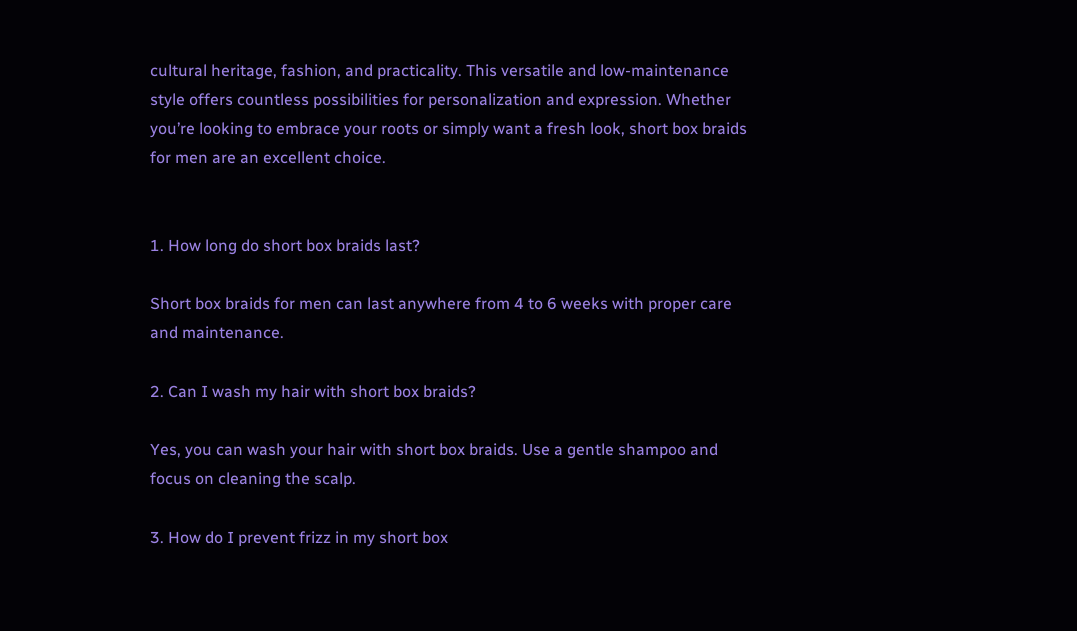cultural heritage, fashion, and practicality. This versatile and low-maintenance style offers countless possibilities for personalization and expression. Whether you’re looking to embrace your roots or simply want a fresh look, short box braids for men are an excellent choice.


1. How long do short box braids last?

Short box braids for men can last anywhere from 4 to 6 weeks with proper care and maintenance.

2. Can I wash my hair with short box braids?

Yes, you can wash your hair with short box braids. Use a gentle shampoo and focus on cleaning the scalp.

3. How do I prevent frizz in my short box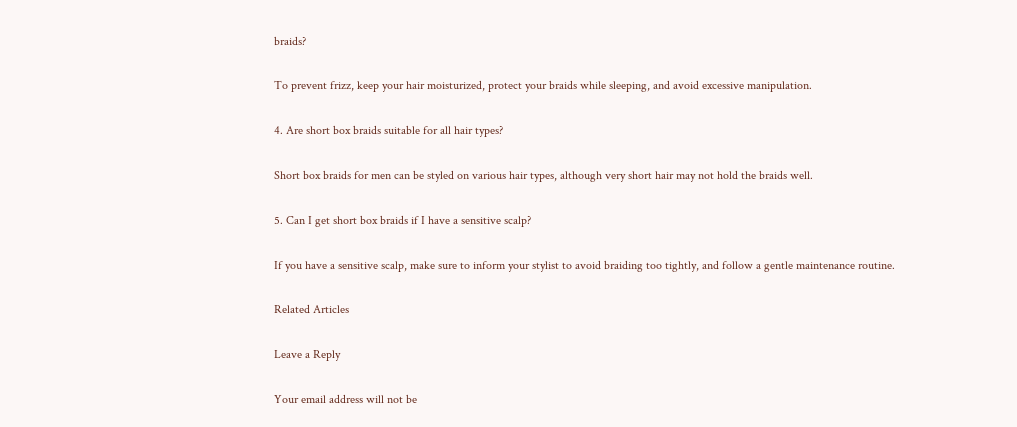braids?

To prevent frizz, keep your hair moisturized, protect your braids while sleeping, and avoid excessive manipulation.

4. Are short box braids suitable for all hair types?

Short box braids for men can be styled on various hair types, although very short hair may not hold the braids well.

5. Can I get short box braids if I have a sensitive scalp?

If you have a sensitive scalp, make sure to inform your stylist to avoid braiding too tightly, and follow a gentle maintenance routine.

Related Articles

Leave a Reply

Your email address will not be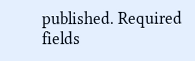published. Required fields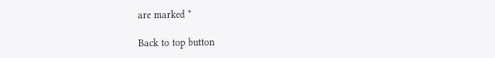are marked *

Back to top button